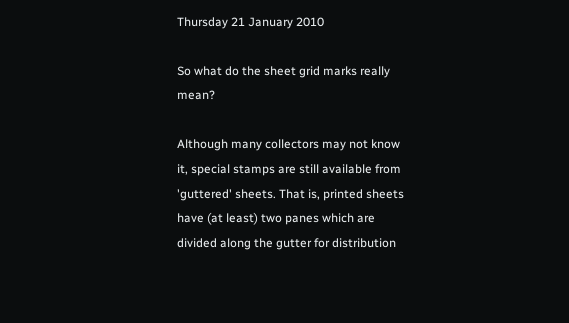Thursday 21 January 2010

So what do the sheet grid marks really mean?

Although many collectors may not know it, special stamps are still available from 'guttered' sheets. That is, printed sheets have (at least) two panes which are divided along the gutter for distribution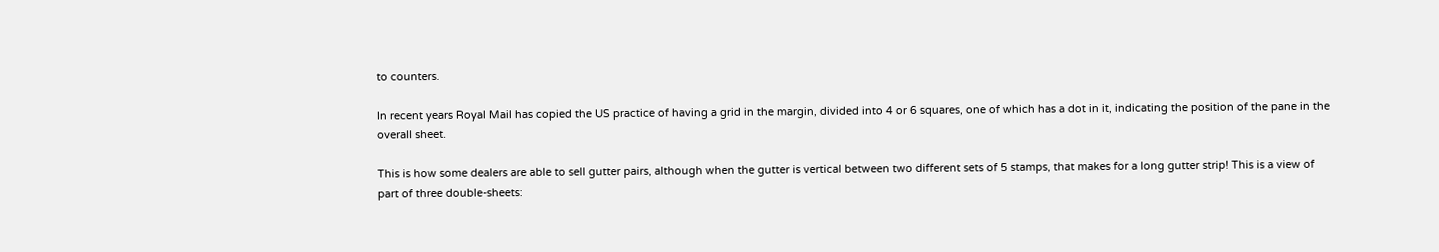to counters.

In recent years Royal Mail has copied the US practice of having a grid in the margin, divided into 4 or 6 squares, one of which has a dot in it, indicating the position of the pane in the overall sheet.

This is how some dealers are able to sell gutter pairs, although when the gutter is vertical between two different sets of 5 stamps, that makes for a long gutter strip! This is a view of part of three double-sheets: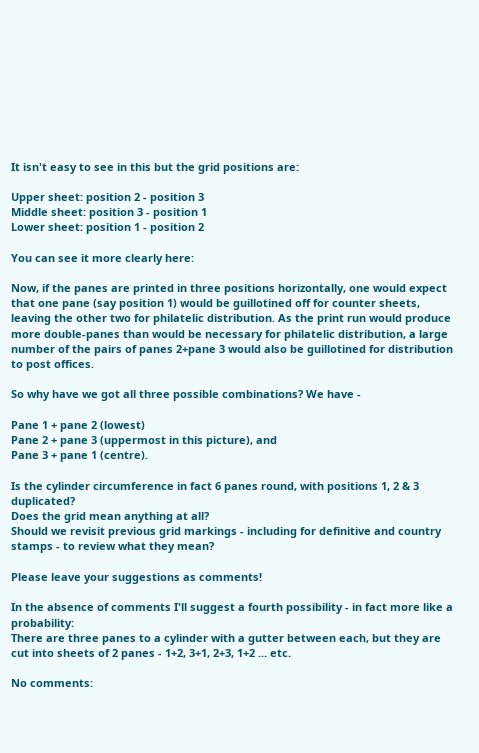It isn't easy to see in this but the grid positions are:

Upper sheet: position 2 - position 3
Middle sheet: position 3 - position 1
Lower sheet: position 1 - position 2

You can see it more clearly here:

Now, if the panes are printed in three positions horizontally, one would expect that one pane (say position 1) would be guillotined off for counter sheets, leaving the other two for philatelic distribution. As the print run would produce more double-panes than would be necessary for philatelic distribution, a large number of the pairs of panes 2+pane 3 would also be guillotined for distribution to post offices.

So why have we got all three possible combinations? We have -

Pane 1 + pane 2 (lowest)
Pane 2 + pane 3 (uppermost in this picture), and
Pane 3 + pane 1 (centre).

Is the cylinder circumference in fact 6 panes round, with positions 1, 2 & 3 duplicated?
Does the grid mean anything at all?
Should we revisit previous grid markings - including for definitive and country stamps - to review what they mean?

Please leave your suggestions as comments!

In the absence of comments I'll suggest a fourth possibility - in fact more like a probability:
There are three panes to a cylinder with a gutter between each, but they are cut into sheets of 2 panes - 1+2, 3+1, 2+3, 1+2 ... etc.

No comments: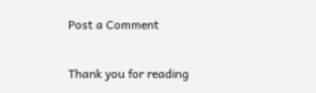Post a Comment

Thank you for reading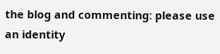the blog and commenting: please use an identity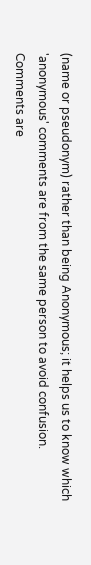(name or pseudonym) rather than being Anonymous; it helps us to know which 'anonymous' comments are from the same person to avoid confusion. Comments are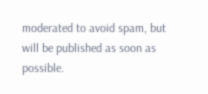moderated to avoid spam, but will be published as soon as possible.